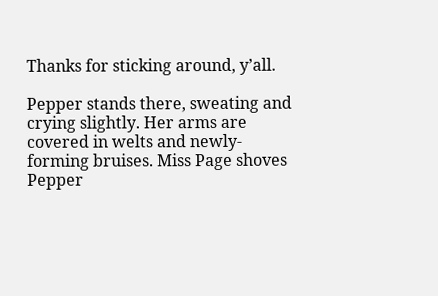Thanks for sticking around, y’all.

Pepper stands there, sweating and crying slightly. Her arms are covered in welts and newly-forming bruises. Miss Page shoves Pepper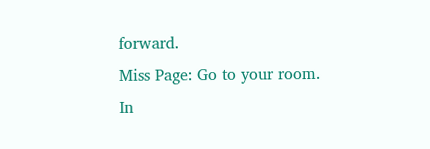forward.
Miss Page: Go to your room.
In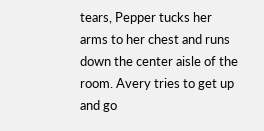tears, Pepper tucks her arms to her chest and runs down the center aisle of the room. Avery tries to get up and go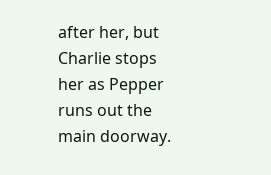after her, but Charlie stops her as Pepper runs out the main doorway.